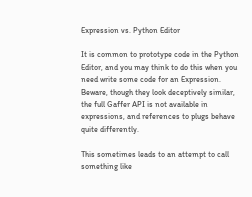Expression vs. Python Editor

It is common to prototype code in the Python Editor, and you may think to do this when you need write some code for an Expression. Beware, though they look deceptively similar, the full Gaffer API is not available in expressions, and references to plugs behave quite differently.

This sometimes leads to an attempt to call something like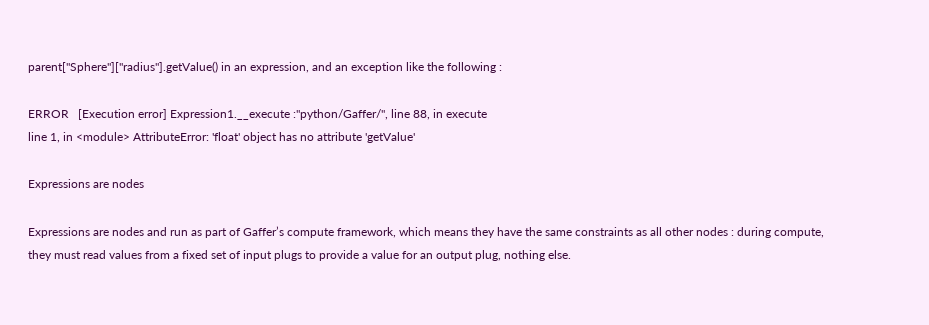parent["Sphere"]["radius"].getValue() in an expression, and an exception like the following :

ERROR   [Execution error] Expression1.__execute :"python/Gaffer/", line 88, in execute
line 1, in <module> AttributeError: 'float' object has no attribute 'getValue'

Expressions are nodes

Expressions are nodes and run as part of Gaffer’s compute framework, which means they have the same constraints as all other nodes : during compute, they must read values from a fixed set of input plugs to provide a value for an output plug, nothing else.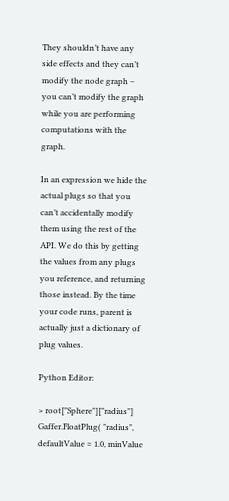They shouldn’t have any side effects and they can’t modify the node graph – you can’t modify the graph while you are performing computations with the graph.

In an expression we hide the actual plugs so that you can’t accidentally modify them using the rest of the API. We do this by getting the values from any plugs you reference, and returning those instead. By the time your code runs, parent is actually just a dictionary of plug values.

Python Editor:

> root["Sphere"]["radius"]
Gaffer.FloatPlug( "radius", defaultValue = 1.0, minValue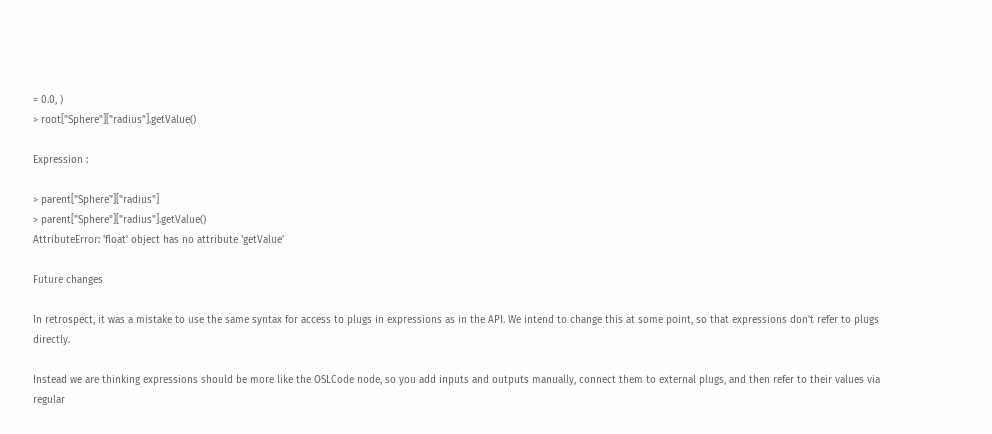= 0.0, )
> root["Sphere"]["radius"].getValue()

Expression :

> parent["Sphere"]["radius"]
> parent["Sphere"]["radius"].getValue()
AttributeError: 'float' object has no attribute 'getValue'

Future changes

In retrospect, it was a mistake to use the same syntax for access to plugs in expressions as in the API. We intend to change this at some point, so that expressions don’t refer to plugs directly.

Instead we are thinking expressions should be more like the OSLCode node, so you add inputs and outputs manually, connect them to external plugs, and then refer to their values via regular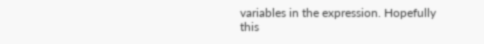variables in the expression. Hopefully this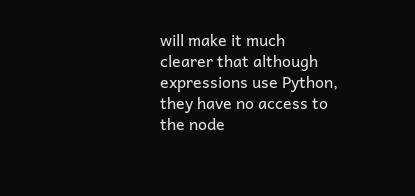will make it much clearer that although expressions use Python, they have no access to the node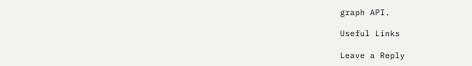graph API.

Useful Links

Leave a Reply